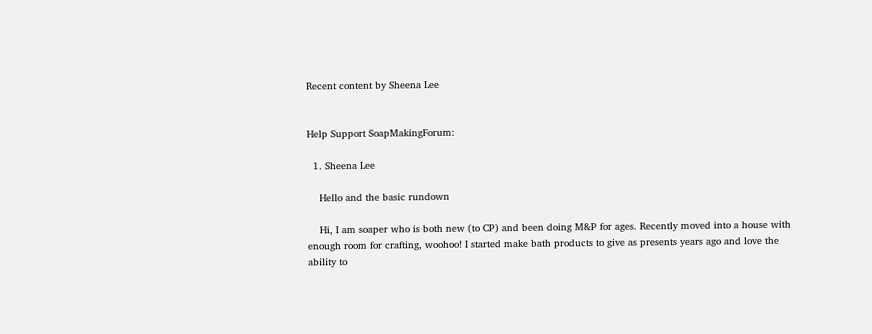Recent content by Sheena Lee


Help Support SoapMakingForum:

  1. Sheena Lee

    Hello and the basic rundown

    Hi, I am soaper who is both new (to CP) and been doing M&P for ages. Recently moved into a house with enough room for crafting, woohoo! I started make bath products to give as presents years ago and love the ability to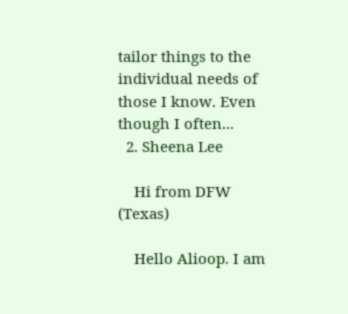tailor things to the individual needs of those I know. Even though I often...
  2. Sheena Lee

    Hi from DFW (Texas)

    Hello Alioop. I am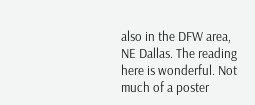also in the DFW area, NE Dallas. The reading here is wonderful. Not much of a poster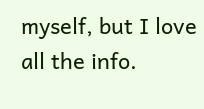myself, but I love all the info.